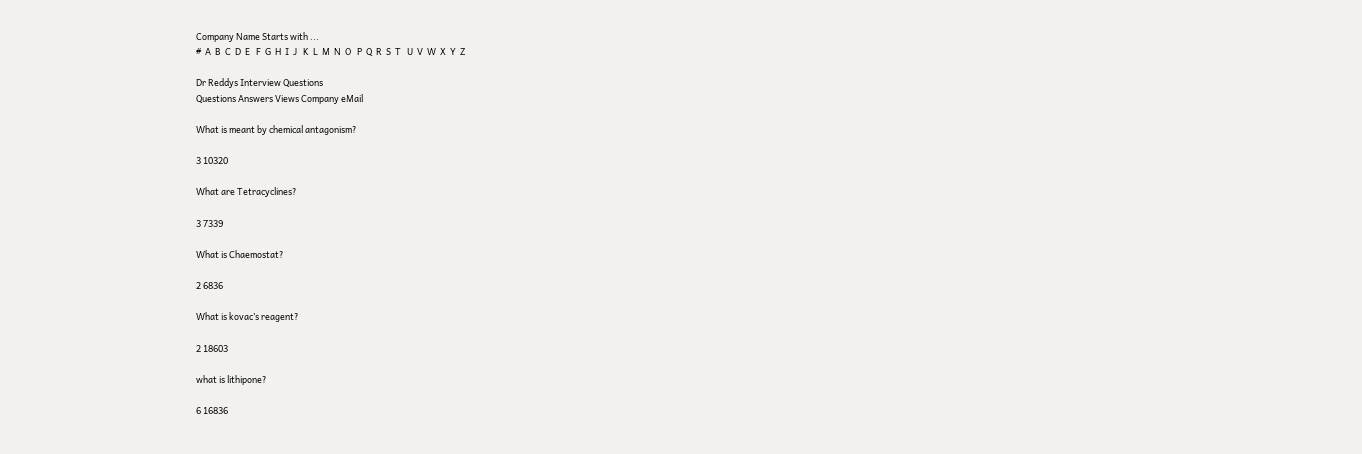Company Name Starts with ...
#  A  B  C  D  E   F  G  H  I  J   K  L  M  N  O   P  Q  R  S  T   U  V  W  X  Y  Z

Dr Reddys Interview Questions
Questions Answers Views Company eMail

What is meant by chemical antagonism?

3 10320

What are Tetracyclines?

3 7339

What is Chaemostat?

2 6836

What is kovac’s reagent?

2 18603

what is lithipone?

6 16836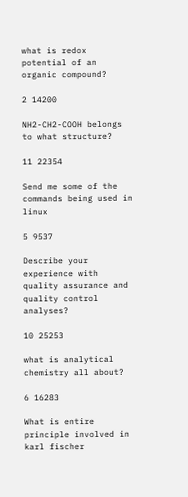what is redox potential of an organic compound?

2 14200

NH2-CH2-COOH belongs to what structure?

11 22354

Send me some of the commands being used in linux

5 9537

Describe your experience with quality assurance and quality control analyses?

10 25253

what is analytical chemistry all about?

6 16283

What is entire principle involved in karl fischer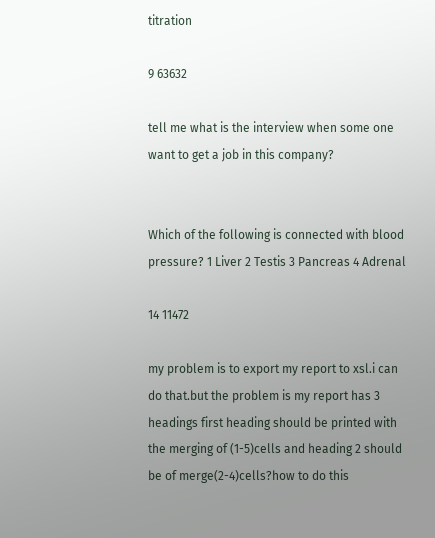titration

9 63632

tell me what is the interview when some one want to get a job in this company?


Which of the following is connected with blood pressure? 1 Liver 2 Testis 3 Pancreas 4 Adrenal

14 11472

my problem is to export my report to xsl.i can do that.but the problem is my report has 3 headings first heading should be printed with the merging of (1-5)cells and heading 2 should be of merge(2-4)cells?how to do this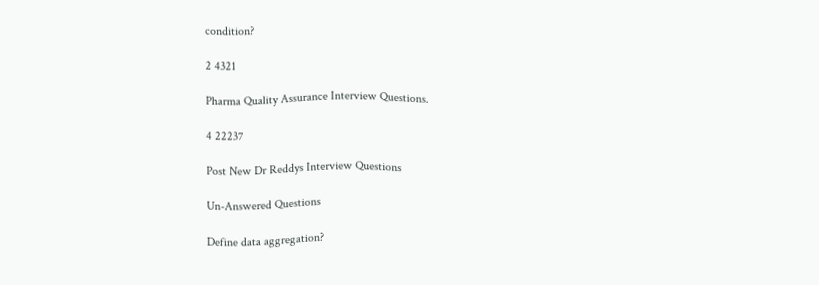condition?

2 4321

Pharma Quality Assurance Interview Questions.

4 22237

Post New Dr Reddys Interview Questions

Un-Answered Questions

Define data aggregation?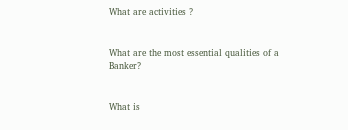What are activities ?


What are the most essential qualities of a Banker?


What is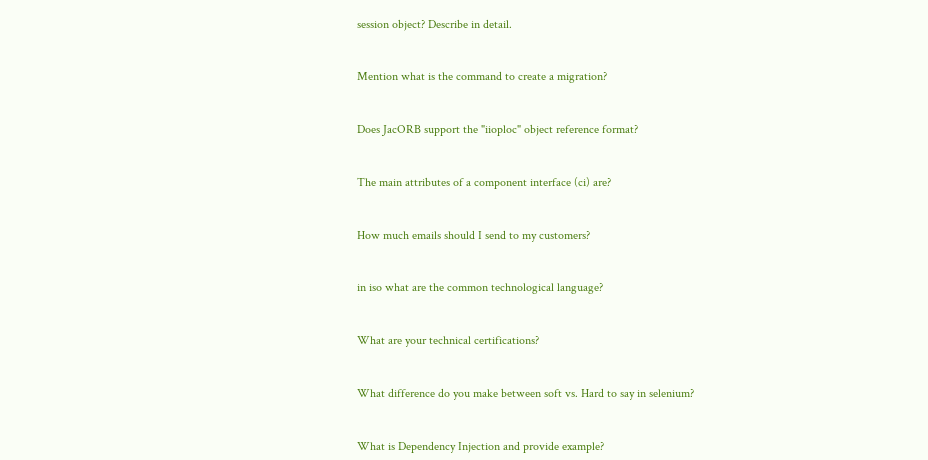session object? Describe in detail.


Mention what is the command to create a migration?


Does JacORB support the "iioploc" object reference format?


The main attributes of a component interface (ci) are?


How much emails should I send to my customers?


in iso what are the common technological language?


What are your technical certifications?


What difference do you make between soft vs. Hard to say in selenium?


What is Dependency Injection and provide example?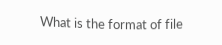What is the format of file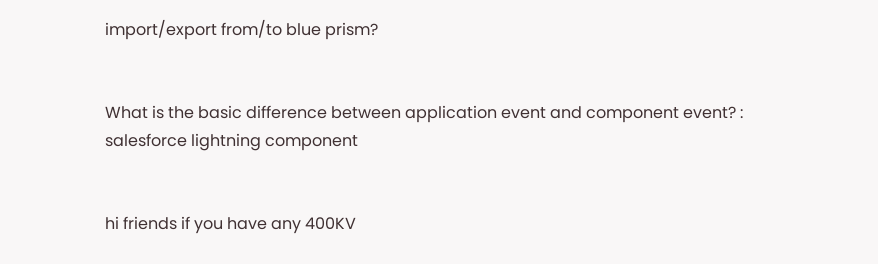import/export from/to blue prism?


What is the basic difference between application event and component event? : salesforce lightning component


hi friends if you have any 400KV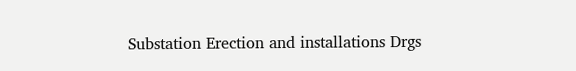Substation Erection and installations Drgs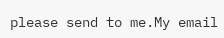please send to me.My email